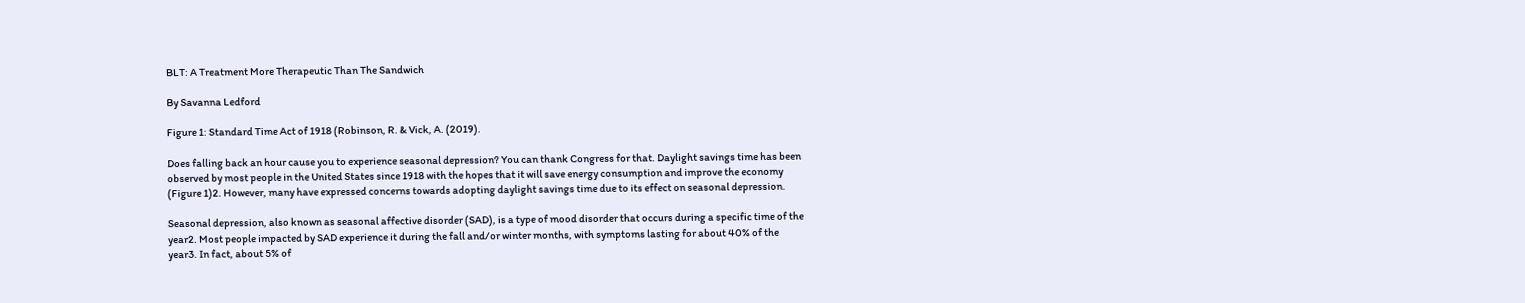BLT: A Treatment More Therapeutic Than The Sandwich

By Savanna Ledford

Figure 1: Standard Time Act of 1918 (Robinson, R. & Vick, A. (2019).

Does falling back an hour cause you to experience seasonal depression? You can thank Congress for that. Daylight savings time has been observed by most people in the United States since 1918 with the hopes that it will save energy consumption and improve the economy (Figure 1)2. However, many have expressed concerns towards adopting daylight savings time due to its effect on seasonal depression.

Seasonal depression, also known as seasonal affective disorder (SAD), is a type of mood disorder that occurs during a specific time of the year2. Most people impacted by SAD experience it during the fall and/or winter months, with symptoms lasting for about 40% of the year3. In fact, about 5% of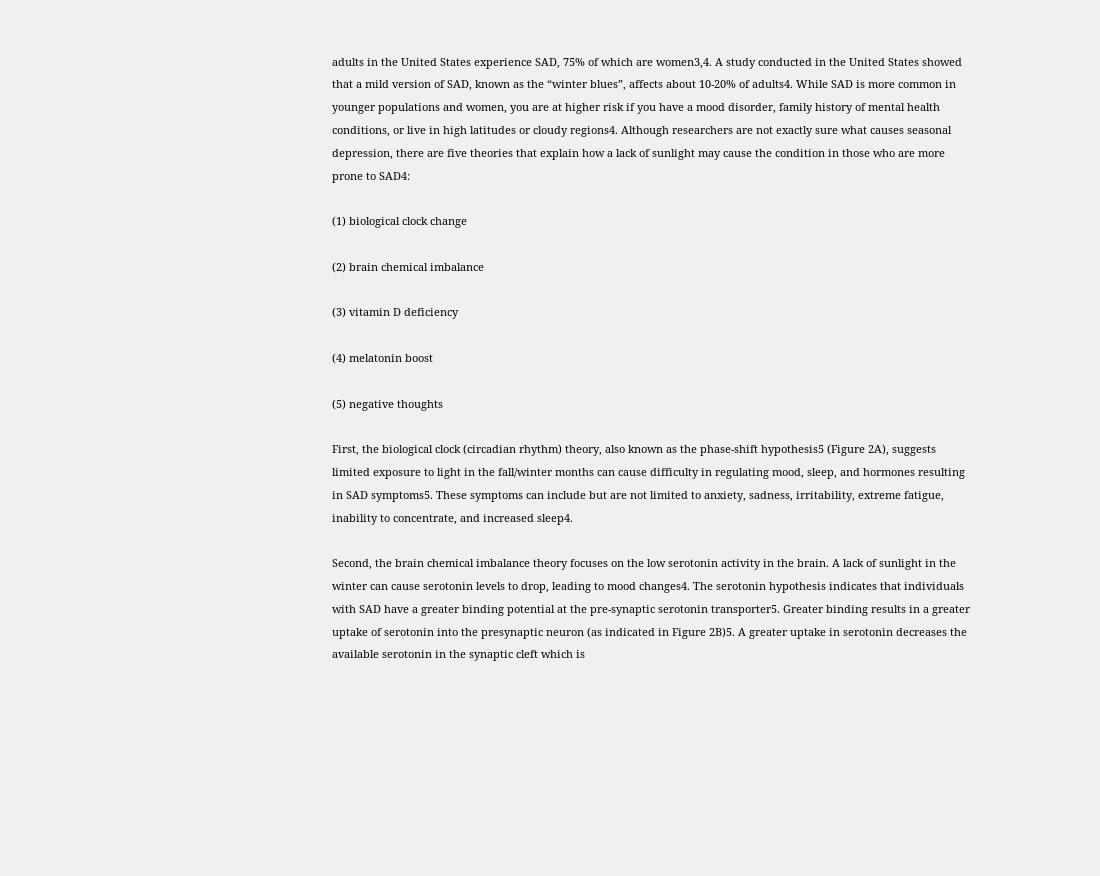adults in the United States experience SAD, 75% of which are women3,4. A study conducted in the United States showed that a mild version of SAD, known as the “winter blues”, affects about 10-20% of adults4. While SAD is more common in younger populations and women, you are at higher risk if you have a mood disorder, family history of mental health conditions, or live in high latitudes or cloudy regions4. Although researchers are not exactly sure what causes seasonal depression, there are five theories that explain how a lack of sunlight may cause the condition in those who are more prone to SAD4:

(1) biological clock change

(2) brain chemical imbalance

(3) vitamin D deficiency

(4) melatonin boost

(5) negative thoughts

First, the biological clock (circadian rhythm) theory, also known as the phase-shift hypothesis5 (Figure 2A), suggests limited exposure to light in the fall/winter months can cause difficulty in regulating mood, sleep, and hormones resulting in SAD symptoms5. These symptoms can include but are not limited to anxiety, sadness, irritability, extreme fatigue, inability to concentrate, and increased sleep4.

Second, the brain chemical imbalance theory focuses on the low serotonin activity in the brain. A lack of sunlight in the winter can cause serotonin levels to drop, leading to mood changes4. The serotonin hypothesis indicates that individuals with SAD have a greater binding potential at the pre-synaptic serotonin transporter5. Greater binding results in a greater uptake of serotonin into the presynaptic neuron (as indicated in Figure 2B)5. A greater uptake in serotonin decreases the available serotonin in the synaptic cleft which is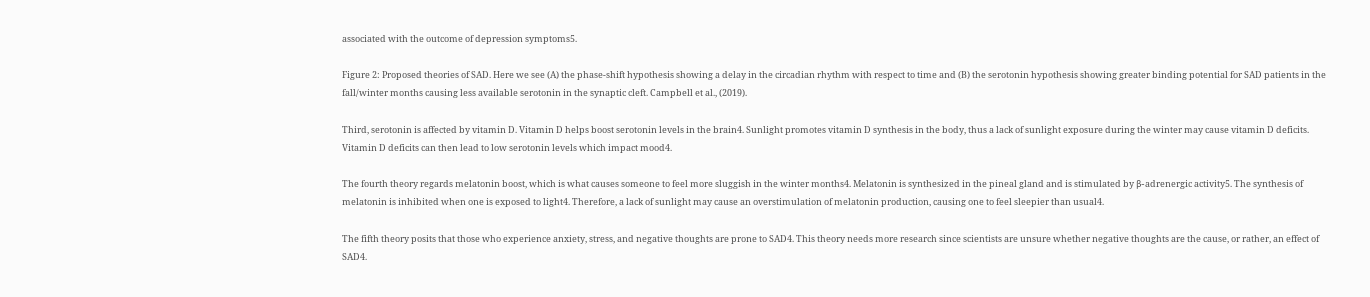associated with the outcome of depression symptoms5.

Figure 2: Proposed theories of SAD. Here we see (A) the phase-shift hypothesis showing a delay in the circadian rhythm with respect to time and (B) the serotonin hypothesis showing greater binding potential for SAD patients in the fall/winter months causing less available serotonin in the synaptic cleft. Campbell et al., (2019).

Third, serotonin is affected by vitamin D. Vitamin D helps boost serotonin levels in the brain4. Sunlight promotes vitamin D synthesis in the body, thus a lack of sunlight exposure during the winter may cause vitamin D deficits. Vitamin D deficits can then lead to low serotonin levels which impact mood4.

The fourth theory regards melatonin boost, which is what causes someone to feel more sluggish in the winter months4. Melatonin is synthesized in the pineal gland and is stimulated by β-adrenergic activity5. The synthesis of melatonin is inhibited when one is exposed to light4. Therefore, a lack of sunlight may cause an overstimulation of melatonin production, causing one to feel sleepier than usual4.

The fifth theory posits that those who experience anxiety, stress, and negative thoughts are prone to SAD4. This theory needs more research since scientists are unsure whether negative thoughts are the cause, or rather, an effect of SAD4.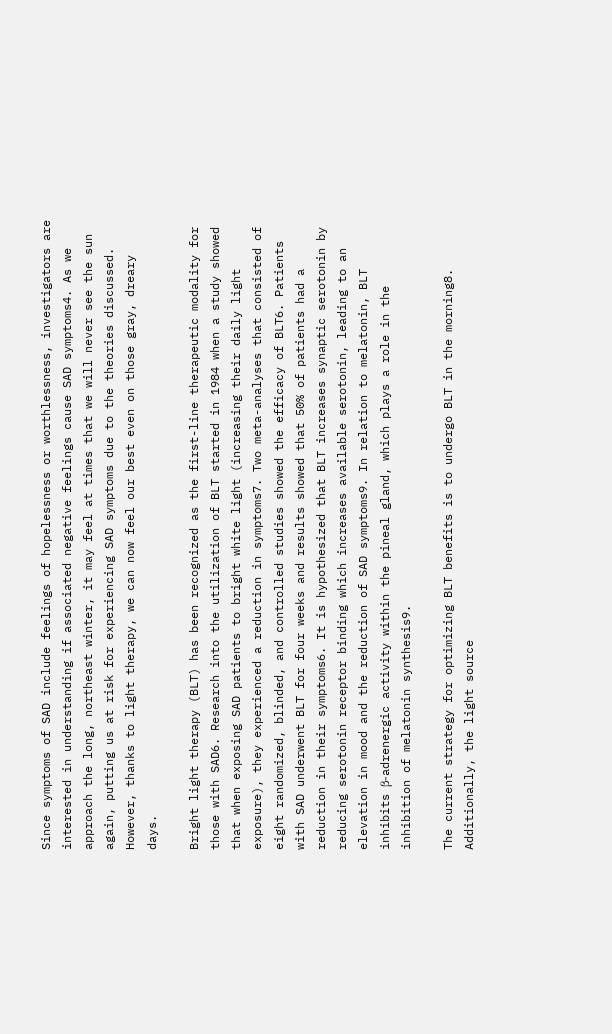Since symptoms of SAD include feelings of hopelessness or worthlessness, investigators are interested in understanding if associated negative feelings cause SAD symptoms4. As we approach the long, northeast winter, it may feel at times that we will never see the sun again, putting us at risk for experiencing SAD symptoms due to the theories discussed. However, thanks to light therapy, we can now feel our best even on those gray, dreary days.

Bright light therapy (BLT) has been recognized as the first-line therapeutic modality for those with SAD6. Research into the utilization of BLT started in 1984 when a study showed that when exposing SAD patients to bright white light (increasing their daily light exposure), they experienced a reduction in symptoms7. Two meta-analyses that consisted of eight randomized, blinded, and controlled studies showed the efficacy of BLT6. Patients with SAD underwent BLT for four weeks and results showed that 50% of patients had a reduction in their symptoms6. It is hypothesized that BLT increases synaptic serotonin by reducing serotonin receptor binding which increases available serotonin, leading to an elevation in mood and the reduction of SAD symptoms9. In relation to melatonin, BLT inhibits β-adrenergic activity within the pineal gland, which plays a role in the inhibition of melatonin synthesis9.

The current strategy for optimizing BLT benefits is to undergo BLT in the morning8. Additionally, the light source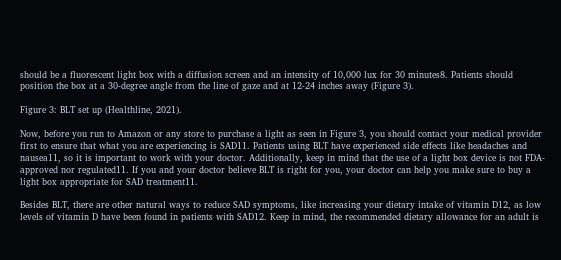should be a fluorescent light box with a diffusion screen and an intensity of 10,000 lux for 30 minutes8. Patients should position the box at a 30-degree angle from the line of gaze and at 12-24 inches away (Figure 3).

Figure 3: BLT set up (Healthline, 2021).

Now, before you run to Amazon or any store to purchase a light as seen in Figure 3, you should contact your medical provider first to ensure that what you are experiencing is SAD11. Patients using BLT have experienced side effects like headaches and nausea11, so it is important to work with your doctor. Additionally, keep in mind that the use of a light box device is not FDA-approved nor regulated11. If you and your doctor believe BLT is right for you, your doctor can help you make sure to buy a light box appropriate for SAD treatment11.

Besides BLT, there are other natural ways to reduce SAD symptoms, like increasing your dietary intake of vitamin D12, as low levels of vitamin D have been found in patients with SAD12. Keep in mind, the recommended dietary allowance for an adult is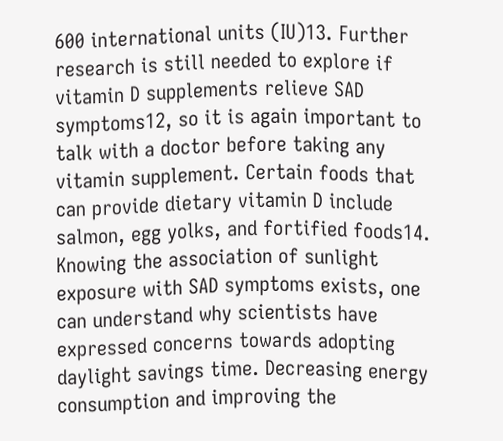600 international units (IU)13. Further research is still needed to explore if vitamin D supplements relieve SAD symptoms12, so it is again important to talk with a doctor before taking any vitamin supplement. Certain foods that can provide dietary vitamin D include salmon, egg yolks, and fortified foods14. Knowing the association of sunlight exposure with SAD symptoms exists, one can understand why scientists have expressed concerns towards adopting daylight savings time. Decreasing energy consumption and improving the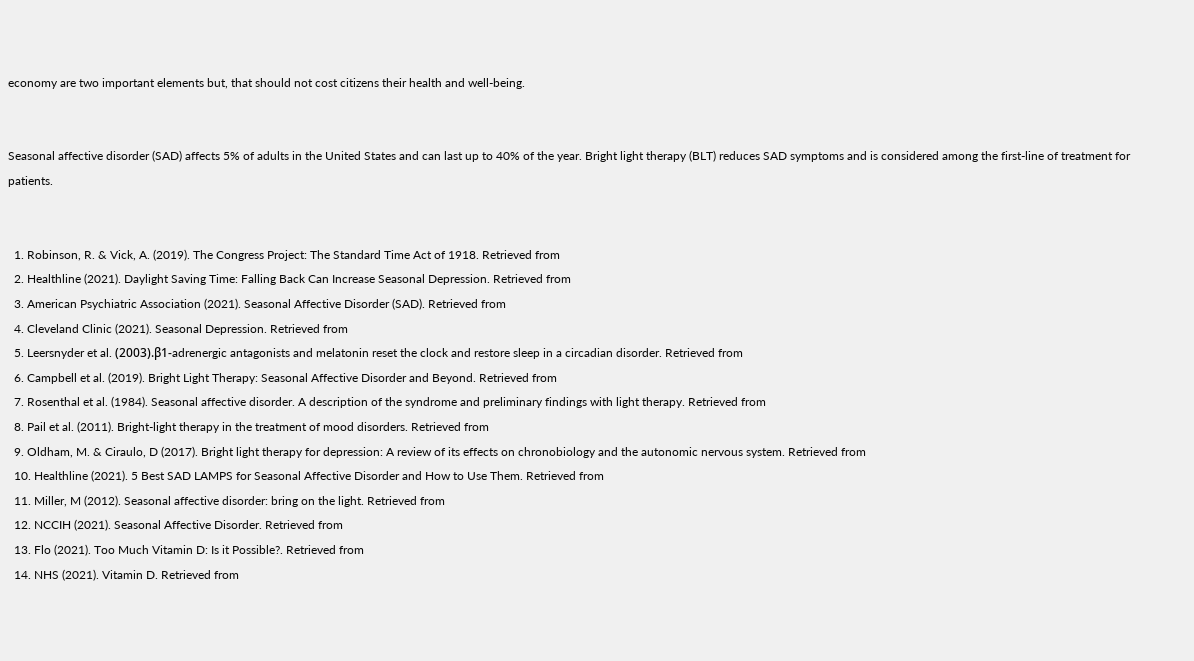economy are two important elements but, that should not cost citizens their health and well-being.


Seasonal affective disorder (SAD) affects 5% of adults in the United States and can last up to 40% of the year. Bright light therapy (BLT) reduces SAD symptoms and is considered among the first-line of treatment for patients.


  1. Robinson, R. & Vick, A. (2019). The Congress Project: The Standard Time Act of 1918. Retrieved from
  2. Healthline (2021). Daylight Saving Time: Falling Back Can Increase Seasonal Depression. Retrieved from
  3. American Psychiatric Association (2021). Seasonal Affective Disorder (SAD). Retrieved from
  4. Cleveland Clinic (2021). Seasonal Depression. Retrieved from
  5. Leersnyder et al. (2003).β1-adrenergic antagonists and melatonin reset the clock and restore sleep in a circadian disorder. Retrieved from
  6. Campbell et al. (2019). Bright Light Therapy: Seasonal Affective Disorder and Beyond. Retrieved from
  7. Rosenthal et al. (1984). Seasonal affective disorder. A description of the syndrome and preliminary findings with light therapy. Retrieved from
  8. Pail et al. (2011). Bright-light therapy in the treatment of mood disorders. Retrieved from
  9. Oldham, M. & Ciraulo, D (2017). Bright light therapy for depression: A review of its effects on chronobiology and the autonomic nervous system. Retrieved from
  10. Healthline (2021). 5 Best SAD LAMPS for Seasonal Affective Disorder and How to Use Them. Retrieved from
  11. Miller, M (2012). Seasonal affective disorder: bring on the light. Retrieved from
  12. NCCIH (2021). Seasonal Affective Disorder. Retrieved from
  13. Flo (2021). Too Much Vitamin D: Is it Possible?. Retrieved from
  14. NHS (2021). Vitamin D. Retrieved from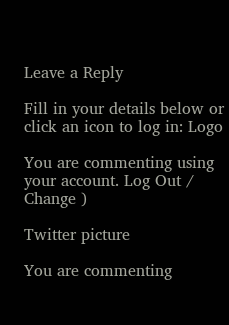Leave a Reply

Fill in your details below or click an icon to log in: Logo

You are commenting using your account. Log Out /  Change )

Twitter picture

You are commenting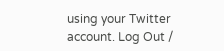using your Twitter account. Log Out /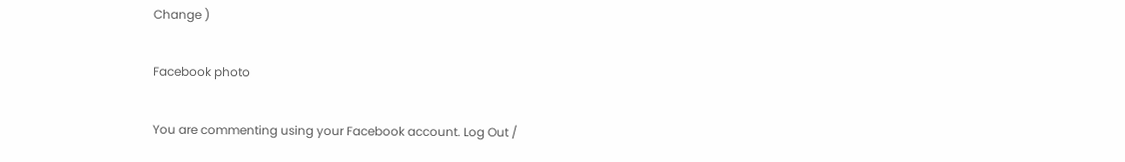Change )

Facebook photo

You are commenting using your Facebook account. Log Out /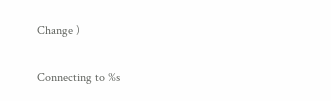Change )

Connecting to %s